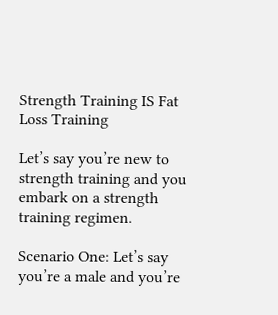Strength Training IS Fat Loss Training

Let’s say you’re new to strength training and you embark on a strength training regimen.

Scenario One: Let’s say you’re a male and you’re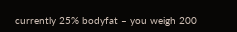currently 25% bodyfat – you weigh 200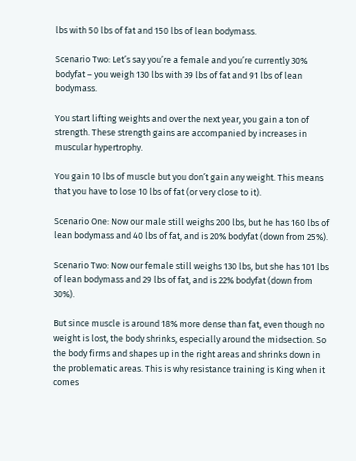lbs with 50 lbs of fat and 150 lbs of lean bodymass.

Scenario Two: Let’s say you’re a female and you’re currently 30% bodyfat – you weigh 130 lbs with 39 lbs of fat and 91 lbs of lean bodymass.

You start lifting weights and over the next year, you gain a ton of strength. These strength gains are accompanied by increases in muscular hypertrophy.

You gain 10 lbs of muscle but you don’t gain any weight. This means that you have to lose 10 lbs of fat (or very close to it).

Scenario One: Now our male still weighs 200 lbs, but he has 160 lbs of lean bodymass and 40 lbs of fat, and is 20% bodyfat (down from 25%).

Scenario Two: Now our female still weighs 130 lbs, but she has 101 lbs of lean bodymass and 29 lbs of fat, and is 22% bodyfat (down from 30%).

But since muscle is around 18% more dense than fat, even though no weight is lost, the body shrinks, especially around the midsection. So the body firms and shapes up in the right areas and shrinks down in the problematic areas. This is why resistance training is King when it comes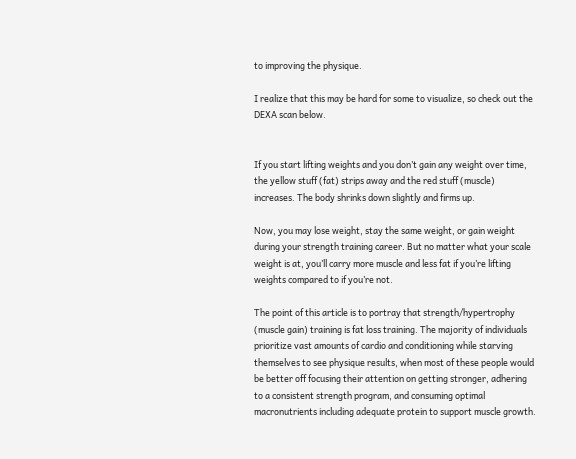to improving the physique.

I realize that this may be hard for some to visualize, so check out the DEXA scan below.


If you start lifting weights and you don’t gain any weight over time, the yellow stuff (fat) strips away and the red stuff (muscle) increases. The body shrinks down slightly and firms up.

Now, you may lose weight, stay the same weight, or gain weight during your strength training career. But no matter what your scale weight is at, you’ll carry more muscle and less fat if you’re lifting weights compared to if you’re not.

The point of this article is to portray that strength/hypertrophy (muscle gain) training is fat loss training. The majority of individuals prioritize vast amounts of cardio and conditioning while starving themselves to see physique results, when most of these people would be better off focusing their attention on getting stronger, adhering to a consistent strength program, and consuming optimal macronutrients including adequate protein to support muscle growth.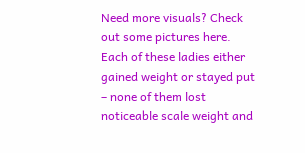Need more visuals? Check out some pictures here. Each of these ladies either gained weight or stayed put – none of them lost noticeable scale weight and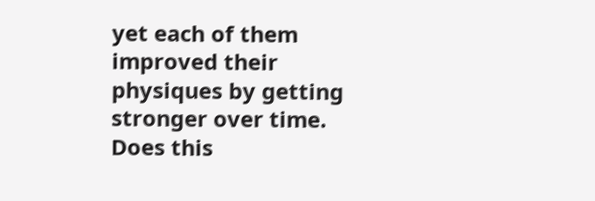yet each of them improved their physiques by getting stronger over time. Does this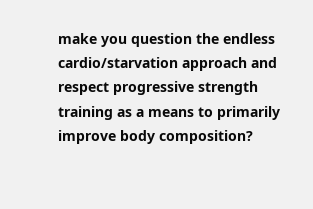make you question the endless cardio/starvation approach and respect progressive strength training as a means to primarily improve body composition?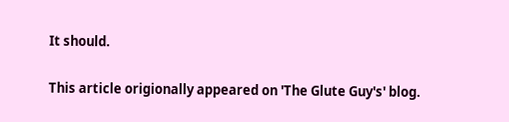It should.

This article origionally appeared on 'The Glute Guy's' blog.